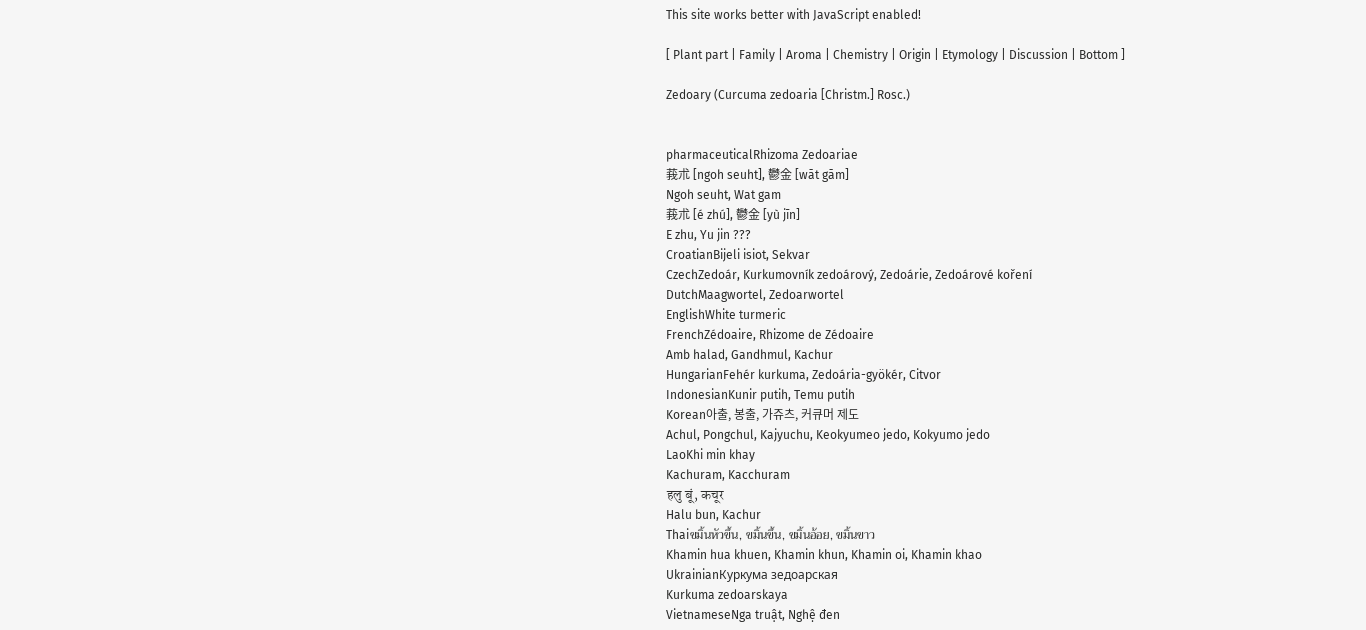This site works better with JavaScript enabled!

[ Plant part | Family | Aroma | Chemistry | Origin | Etymology | Discussion | Bottom ]

Zedoary (Curcuma zedoaria [Christm.] Rosc.)


pharmaceuticalRhizoma Zedoariae
莪朮 [ngoh seuht], 鬱金 [wāt gām]
Ngoh seuht, Wat gam
莪朮 [é zhú], 鬱金 [yù jīn]
E zhu, Yu jin ???
CroatianBijeli isiot, Sekvar
CzechZedoár, Kurkumovník zedoárový, Zedoárie, Zedoárové koření
DutchMaagwortel, Zedoarwortel
EnglishWhite turmeric
FrenchZédoaire, Rhizome de Zédoaire
Amb halad, Gandhmul, Kachur
HungarianFehér kurkuma, Zedoária-gyökér, Citvor
IndonesianKunir putih, Temu putih
Korean아출, 봉출, 가쥬츠, 커큐머 제도
Achul, Pongchul, Kajyuchu, Keokyumeo jedo, Kokyumo jedo
LaoKhi min khay
Kachuram, Kacchuram
हलु बूं, कचूर
Halu bun, Kachur
Thaiขมิ้นหัวขึ้น, ขมิ้นขึ้น, ขมิ้นอ้อย, ขมิ้นขาว
Khamin hua khuen, Khamin khun, Khamin oi, Khamin khao
UkrainianКуркума зедоарская
Kurkuma zedoarskaya
VietnameseNga truật, Nghệ đen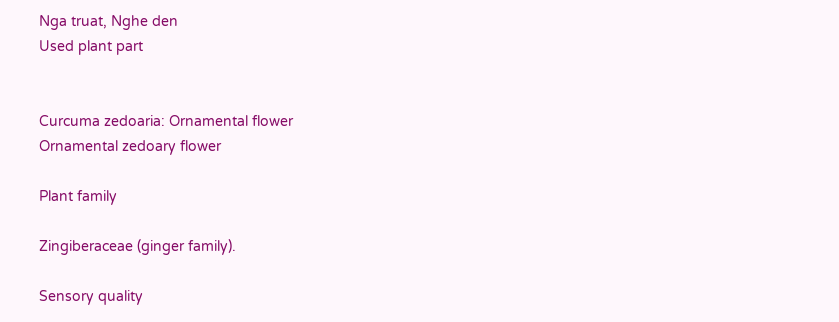Nga truat, Nghe den
Used plant part


Curcuma zedoaria: Ornamental flower
Ornamental zedoary flower

Plant family

Zingiberaceae (ginger family).

Sensory quality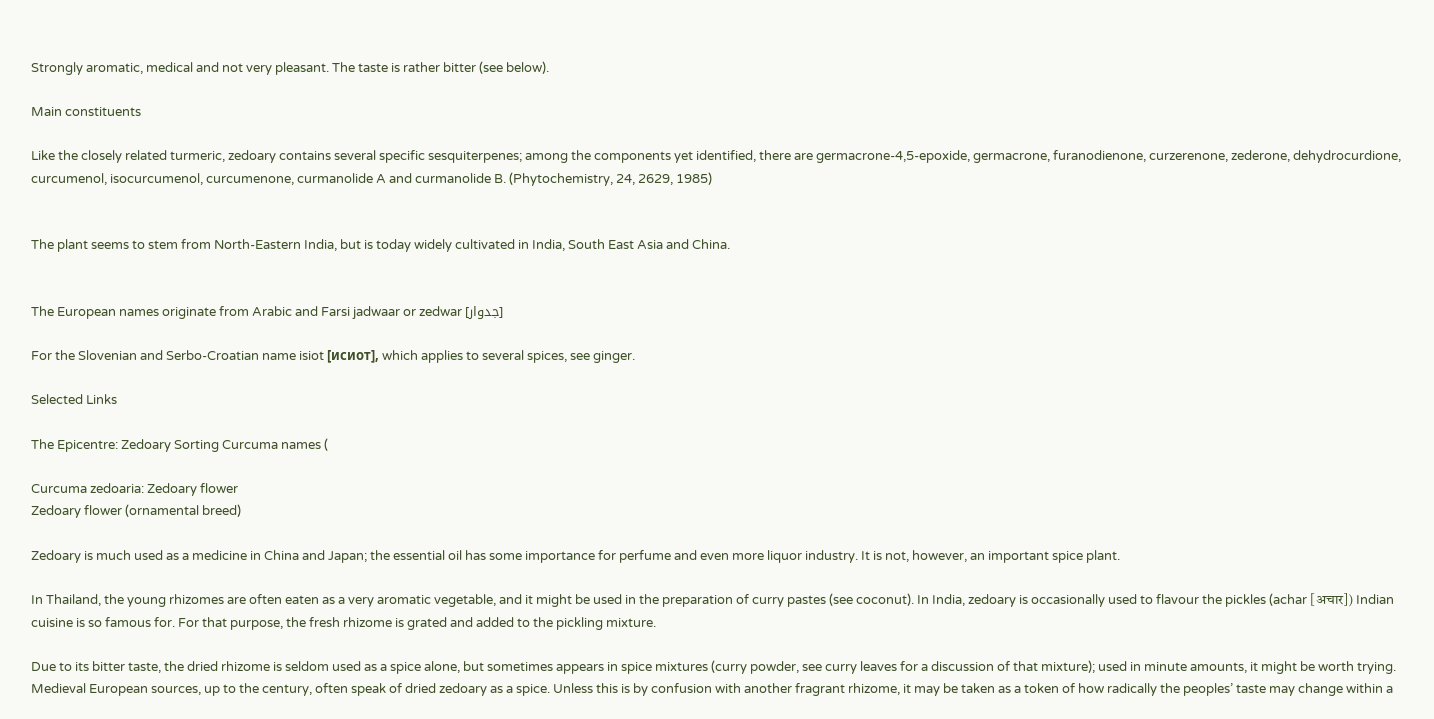Strongly aromatic, medical and not very pleasant. The taste is rather bitter (see below).

Main constituents

Like the closely related turmeric, zedoary contains several specific sesquiterpenes; among the components yet identified, there are germacrone-4,5-epoxide, germacrone, furanodienone, curzerenone, zederone, dehydrocurdione, curcumenol, isocurcumenol, curcumenone, curmanolide A and curmanolide B. (Phytochemistry, 24, 2629, 1985)


The plant seems to stem from North-Eastern India, but is today widely cultivated in India, South East Asia and China.


The European names originate from Arabic and Farsi jadwaar or zedwar [جدوار]

For the Slovenian and Serbo-Croatian name isiot [исиот], which applies to several spices, see ginger.

Selected Links

The Epicentre: Zedoary Sorting Curcuma names (

Curcuma zedoaria: Zedoary flower
Zedoary flower (ornamental breed)

Zedoary is much used as a medicine in China and Japan; the essential oil has some importance for perfume and even more liquor industry. It is not, however, an important spice plant.

In Thailand, the young rhizomes are often eaten as a very aromatic vegetable, and it might be used in the preparation of curry pastes (see coconut). In India, zedoary is occasionally used to flavour the pickles (achar [अचार]) Indian cuisine is so famous for. For that purpose, the fresh rhizome is grated and added to the pickling mixture.

Due to its bitter taste, the dried rhizome is seldom used as a spice alone, but sometimes appears in spice mixtures (curry powder, see curry leaves for a discussion of that mixture); used in minute amounts, it might be worth trying. Medieval European sources, up to the century, often speak of dried zedoary as a spice. Unless this is by confusion with another fragrant rhizome, it may be taken as a token of how radically the peoples’ taste may change within a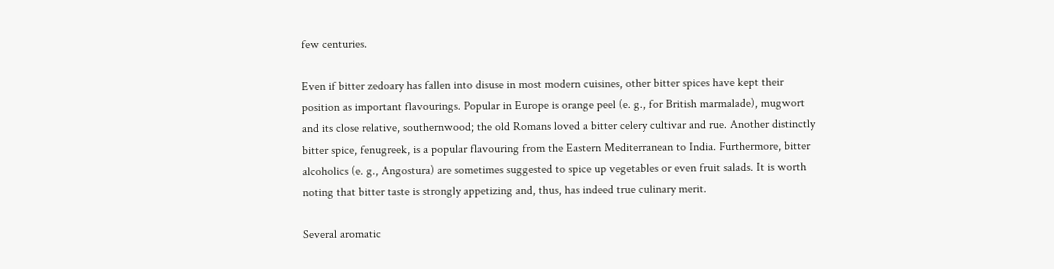few centuries.

Even if bitter zedoary has fallen into disuse in most modern cuisines, other bitter spices have kept their position as important flavourings. Popular in Europe is orange peel (e. g., for British marmalade), mugwort and its close relative, southernwood; the old Romans loved a bitter celery cultivar and rue. Another distinctly bitter spice, fenugreek, is a popular flavouring from the Eastern Mediterranean to India. Furthermore, bitter alcoholics (e. g., Angostura) are sometimes suggested to spice up vegetables or even fruit salads. It is worth noting that bitter taste is strongly appetizing and, thus, has indeed true culinary merit.

Several aromatic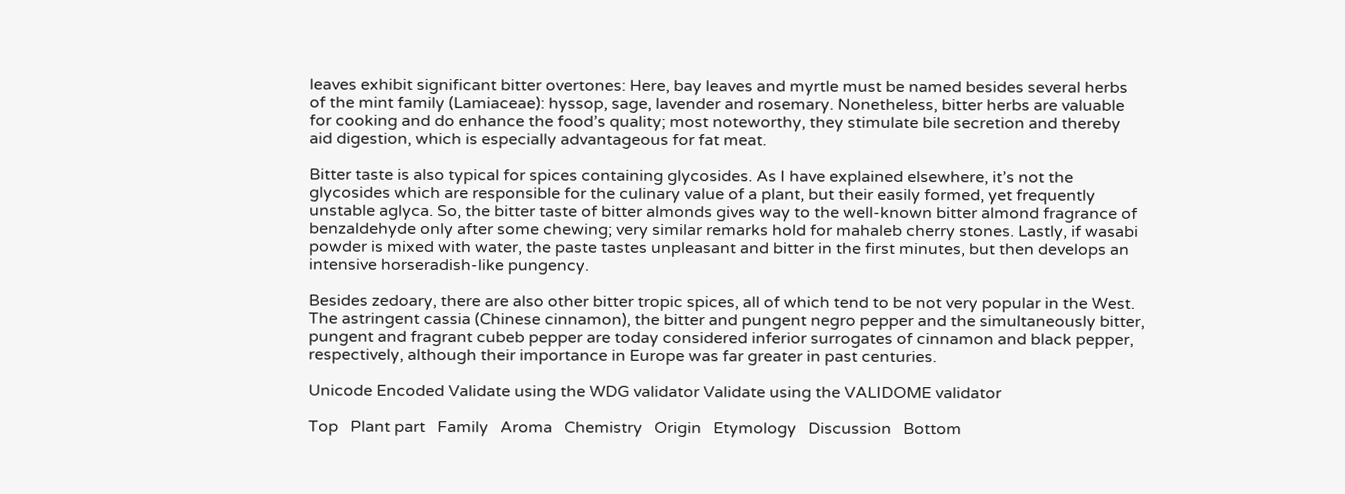leaves exhibit significant bitter overtones: Here, bay leaves and myrtle must be named besides several herbs of the mint family (Lamiaceae): hyssop, sage, lavender and rosemary. Nonetheless, bitter herbs are valuable for cooking and do enhance the food’s quality; most noteworthy, they stimulate bile secretion and thereby aid digestion, which is especially advantageous for fat meat.

Bitter taste is also typical for spices containing glycosides. As I have explained elsewhere, it’s not the glycosides which are responsible for the culinary value of a plant, but their easily formed, yet frequently unstable aglyca. So, the bitter taste of bitter almonds gives way to the well-known bitter almond fragrance of benzaldehyde only after some chewing; very similar remarks hold for mahaleb cherry stones. Lastly, if wasabi powder is mixed with water, the paste tastes unpleasant and bitter in the first minutes, but then develops an intensive horseradish-like pungency.

Besides zedoary, there are also other bitter tropic spices, all of which tend to be not very popular in the West. The astringent cassia (Chinese cinnamon), the bitter and pungent negro pepper and the simultaneously bitter, pungent and fragrant cubeb pepper are today considered inferior surrogates of cinnamon and black pepper, respectively, although their importance in Europe was far greater in past centuries.

Unicode Encoded Validate using the WDG validator Validate using the VALIDOME validator

Top   Plant part   Family   Aroma   Chemistry   Origin   Etymology   Discussion   Bottom